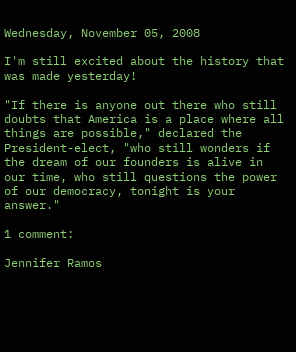Wednesday, November 05, 2008

I'm still excited about the history that was made yesterday!

"If there is anyone out there who still doubts that America is a place where all things are possible," declared the President-elect, "who still wonders if the dream of our founders is alive in our time, who still questions the power of our democracy, tonight is your answer."

1 comment:

Jennifer Ramos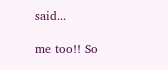said...

me too!! So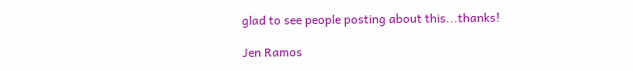glad to see people posting about this...thanks!

Jen Ramos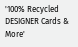'100% Recycled DESIGNER Cards & More'